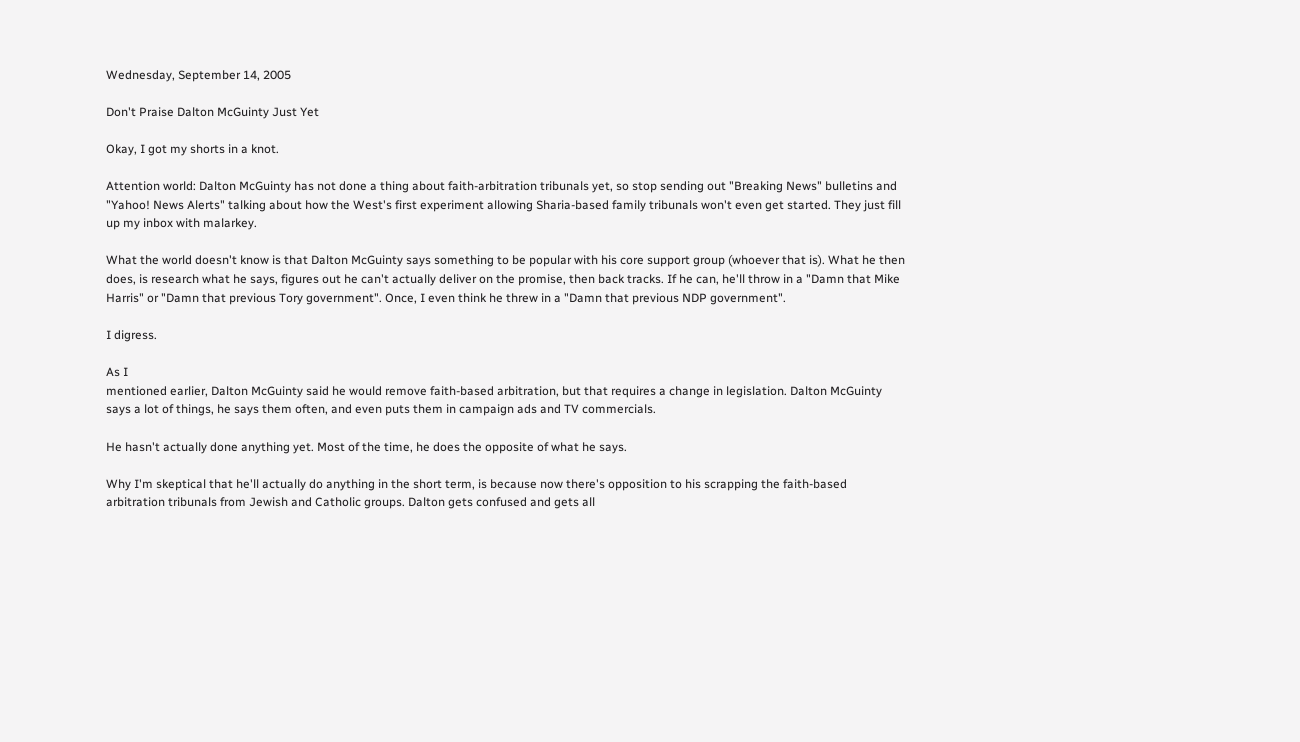Wednesday, September 14, 2005

Don't Praise Dalton McGuinty Just Yet

Okay, I got my shorts in a knot.

Attention world: Dalton McGuinty has not done a thing about faith-arbitration tribunals yet, so stop sending out "Breaking News" bulletins and "Yahoo! News Alerts" talking about how the West's first experiment allowing Sharia-based family tribunals won't even get started. They just fill up my inbox with malarkey.

What the world doesn't know is that Dalton McGuinty says something to be popular with his core support group (whoever that is). What he then does, is research what he says, figures out he can't actually deliver on the promise, then back tracks. If he can, he'll throw in a "Damn that Mike Harris" or "Damn that previous Tory government". Once, I even think he threw in a "Damn that previous NDP government".

I digress.

As I
mentioned earlier, Dalton McGuinty said he would remove faith-based arbitration, but that requires a change in legislation. Dalton McGuinty says a lot of things, he says them often, and even puts them in campaign ads and TV commercials.

He hasn't actually done anything yet. Most of the time, he does the opposite of what he says.

Why I'm skeptical that he'll actually do anything in the short term, is because now there's opposition to his scrapping the faith-based arbitration tribunals from Jewish and Catholic groups. Dalton gets confused and gets all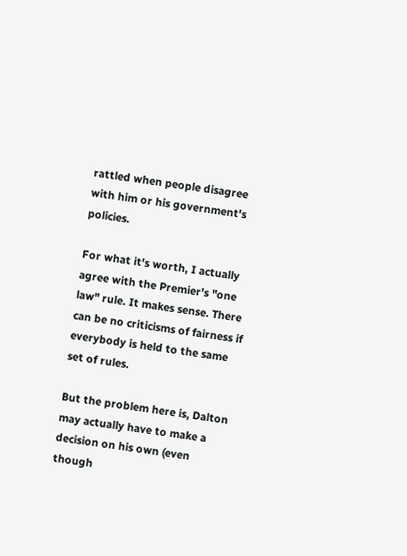rattled when people disagree with him or his government's policies.

For what it's worth, I actually agree with the Premier's "one law" rule. It makes sense. There can be no criticisms of fairness if everybody is held to the same set of rules.

But the problem here is, Dalton may actually have to make a decision on his own (even though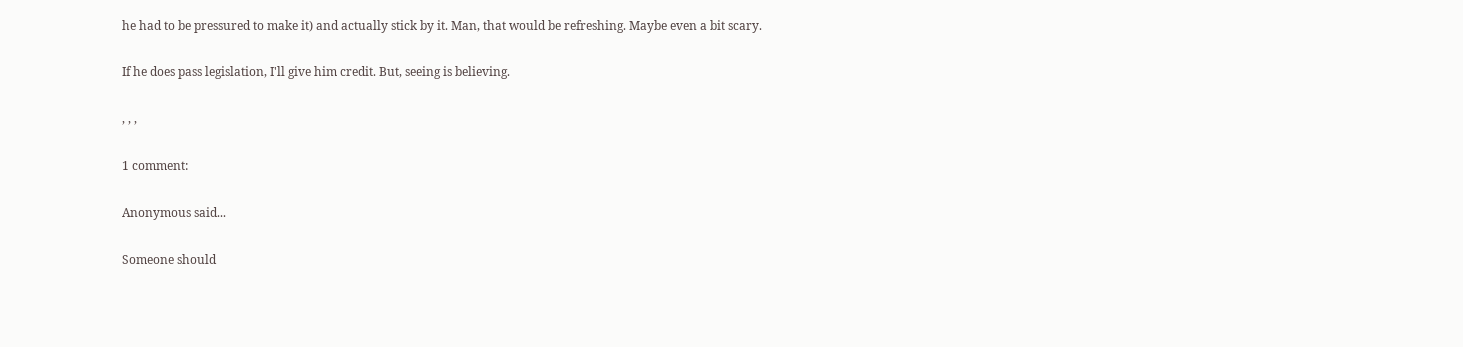he had to be pressured to make it) and actually stick by it. Man, that would be refreshing. Maybe even a bit scary.

If he does pass legislation, I'll give him credit. But, seeing is believing.

, , ,

1 comment:

Anonymous said...

Someone should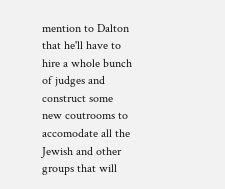mention to Dalton that he'll have to hire a whole bunch of judges and construct some new coutrooms to accomodate all the Jewish and other groups that will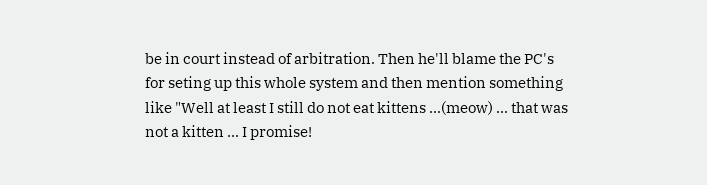be in court instead of arbitration. Then he'll blame the PC's for seting up this whole system and then mention something like "Well at least I still do not eat kittens ...(meow) ... that was not a kitten ... I promise!